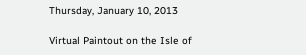Thursday, January 10, 2013

Virtual Paintout on the Isle of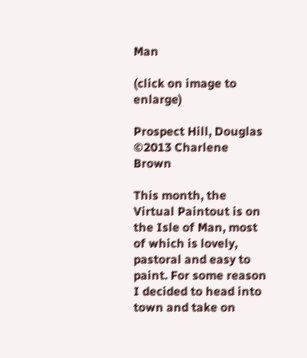Man

(click on image to enlarge)

Prospect Hill, Douglas
©2013 Charlene Brown

This month, the Virtual Paintout is on the Isle of Man, most of which is lovely, pastoral and easy to paint. For some reason I decided to head into town and take on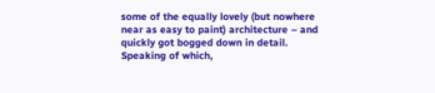some of the equally lovely (but nowhere near as easy to paint) architecture – and quickly got bogged down in detail.
Speaking of which,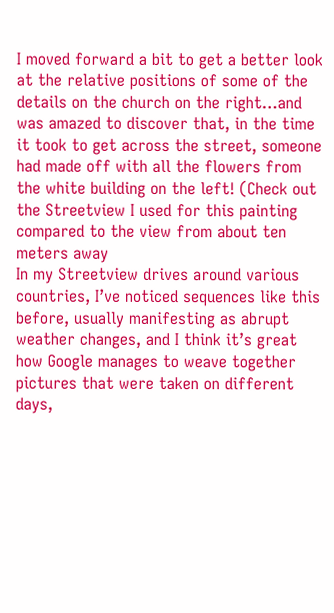I moved forward a bit to get a better look at the relative positions of some of the details on the church on the right…and was amazed to discover that, in the time it took to get across the street, someone had made off with all the flowers from the white building on the left! (Check out the Streetview I used for this painting compared to the view from about ten meters away
In my Streetview drives around various countries, I’ve noticed sequences like this before, usually manifesting as abrupt weather changes, and I think it’s great how Google manages to weave together pictures that were taken on different days,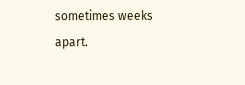sometimes weeks apart.